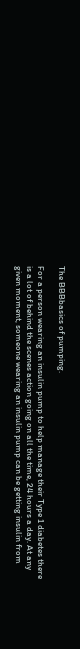The BBBbasics of pumping.

For a person wearing an insulin pump to help manage their Type 1 diabetes there is a lot of behind the scenes action going on all the time, 24 hours a day. At any given moment, someone wearing an insulin pump can be getting insulin from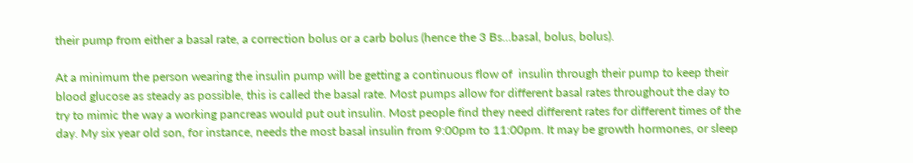their pump from either a basal rate, a correction bolus or a carb bolus (hence the 3 Bs…basal, bolus, bolus).

At a minimum the person wearing the insulin pump will be getting a continuous flow of  insulin through their pump to keep their blood glucose as steady as possible, this is called the basal rate. Most pumps allow for different basal rates throughout the day to try to mimic the way a working pancreas would put out insulin. Most people find they need different rates for different times of the day. My six year old son, for instance, needs the most basal insulin from 9:00pm to 11:00pm. It may be growth hormones, or sleep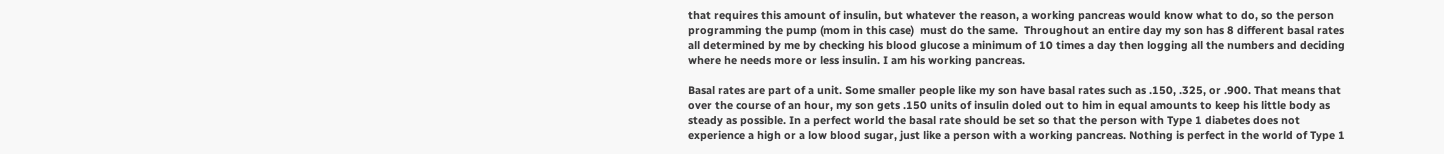that requires this amount of insulin, but whatever the reason, a working pancreas would know what to do, so the person programming the pump (mom in this case)  must do the same.  Throughout an entire day my son has 8 different basal rates all determined by me by checking his blood glucose a minimum of 10 times a day then logging all the numbers and deciding where he needs more or less insulin. I am his working pancreas.

Basal rates are part of a unit. Some smaller people like my son have basal rates such as .150, .325, or .900. That means that over the course of an hour, my son gets .150 units of insulin doled out to him in equal amounts to keep his little body as steady as possible. In a perfect world the basal rate should be set so that the person with Type 1 diabetes does not experience a high or a low blood sugar, just like a person with a working pancreas. Nothing is perfect in the world of Type 1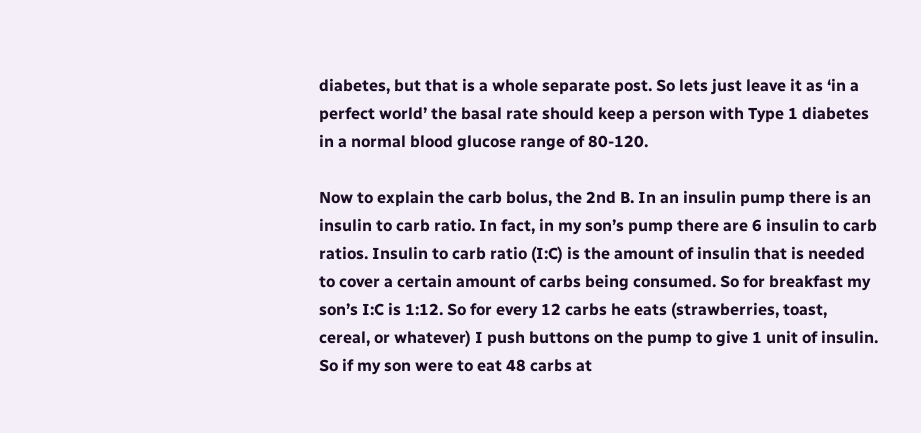diabetes, but that is a whole separate post. So lets just leave it as ‘in a perfect world’ the basal rate should keep a person with Type 1 diabetes in a normal blood glucose range of 80-120.

Now to explain the carb bolus, the 2nd B. In an insulin pump there is an insulin to carb ratio. In fact, in my son’s pump there are 6 insulin to carb ratios. Insulin to carb ratio (I:C) is the amount of insulin that is needed to cover a certain amount of carbs being consumed. So for breakfast my son’s I:C is 1:12. So for every 12 carbs he eats (strawberries, toast, cereal, or whatever) I push buttons on the pump to give 1 unit of insulin. So if my son were to eat 48 carbs at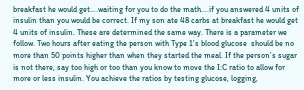breakfast he would get….waiting for you to do the math….if you answered 4 units of insulin than you would be correct. If my son ate 48 carbs at breakfast he would get 4 units of insulin. These are determined the same way. There is a parameter we follow. Two hours after eating the person with Type 1’s blood glucose  should be no more than 50 points higher than when they started the meal. If the person’s sugar is not there, say too high or too than you know to move the I:C ratio to allow for more or less insulin. You achieve the ratios by testing glucose, logging,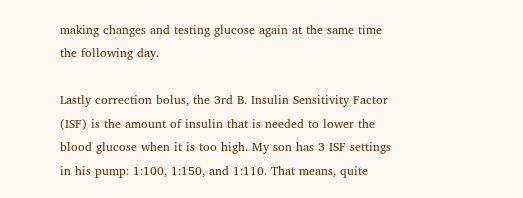making changes and testing glucose again at the same time the following day.

Lastly correction bolus, the 3rd B. Insulin Sensitivity Factor (ISF) is the amount of insulin that is needed to lower the blood glucose when it is too high. My son has 3 ISF settings in his pump: 1:100, 1:150, and 1:110. That means, quite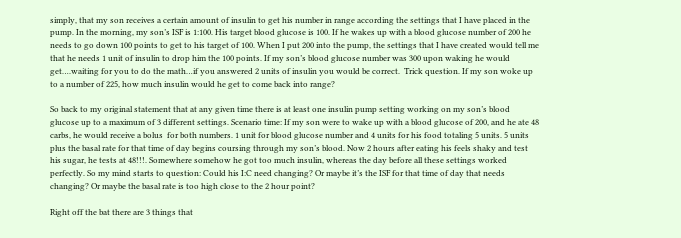simply, that my son receives a certain amount of insulin to get his number in range according the settings that I have placed in the pump. In the morning, my son’s ISF is 1:100. His target blood glucose is 100. If he wakes up with a blood glucose number of 200 he needs to go down 100 points to get to his target of 100. When I put 200 into the pump, the settings that I have created would tell me that he needs 1 unit of insulin to drop him the 100 points. If my son’s blood glucose number was 300 upon waking he would get….waiting for you to do the math…if you answered 2 units of insulin you would be correct.  Trick question. If my son woke up to a number of 225, how much insulin would he get to come back into range?

So back to my original statement that at any given time there is at least one insulin pump setting working on my son’s blood glucose up to a maximum of 3 different settings. Scenario time: If my son were to wake up with a blood glucose of 200, and he ate 48 carbs, he would receive a bolus  for both numbers. 1 unit for blood glucose number and 4 units for his food totaling 5 units. 5 units plus the basal rate for that time of day begins coursing through my son’s blood. Now 2 hours after eating his feels shaky and test his sugar, he tests at 48!!!. Somewhere somehow he got too much insulin, whereas the day before all these settings worked perfectly. So my mind starts to question: Could his I:C need changing? Or maybe it’s the ISF for that time of day that needs changing? Or maybe the basal rate is too high close to the 2 hour point?

Right off the bat there are 3 things that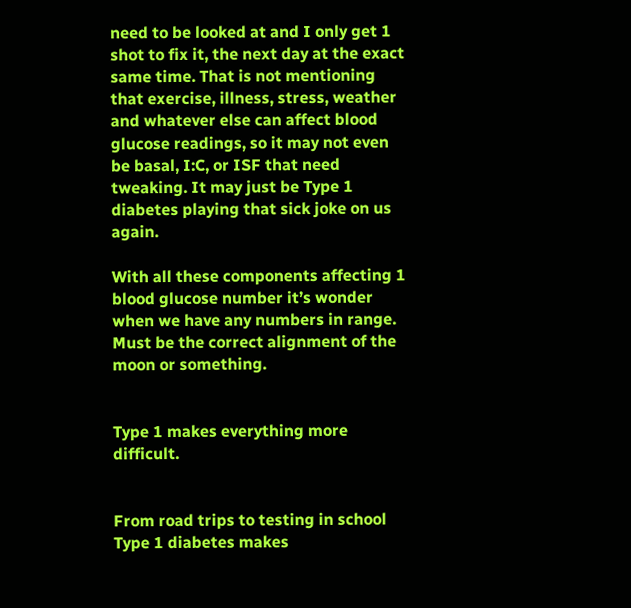need to be looked at and I only get 1 shot to fix it, the next day at the exact same time. That is not mentioning that exercise, illness, stress, weather and whatever else can affect blood glucose readings, so it may not even be basal, I:C, or ISF that need tweaking. It may just be Type 1 diabetes playing that sick joke on us again.

With all these components affecting 1 blood glucose number it’s wonder when we have any numbers in range. Must be the correct alignment of the moon or something.


Type 1 makes everything more difficult.


From road trips to testing in school Type 1 diabetes makes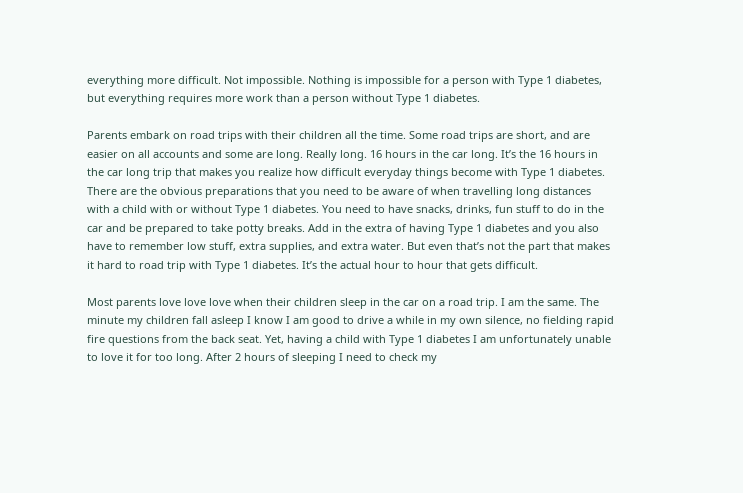everything more difficult. Not impossible. Nothing is impossible for a person with Type 1 diabetes, but everything requires more work than a person without Type 1 diabetes.

Parents embark on road trips with their children all the time. Some road trips are short, and are easier on all accounts and some are long. Really long. 16 hours in the car long. It’s the 16 hours in the car long trip that makes you realize how difficult everyday things become with Type 1 diabetes. There are the obvious preparations that you need to be aware of when travelling long distances with a child with or without Type 1 diabetes. You need to have snacks, drinks, fun stuff to do in the car and be prepared to take potty breaks. Add in the extra of having Type 1 diabetes and you also have to remember low stuff, extra supplies, and extra water. But even that’s not the part that makes it hard to road trip with Type 1 diabetes. It’s the actual hour to hour that gets difficult.

Most parents love love love when their children sleep in the car on a road trip. I am the same. The minute my children fall asleep I know I am good to drive a while in my own silence, no fielding rapid fire questions from the back seat. Yet, having a child with Type 1 diabetes I am unfortunately unable to love it for too long. After 2 hours of sleeping I need to check my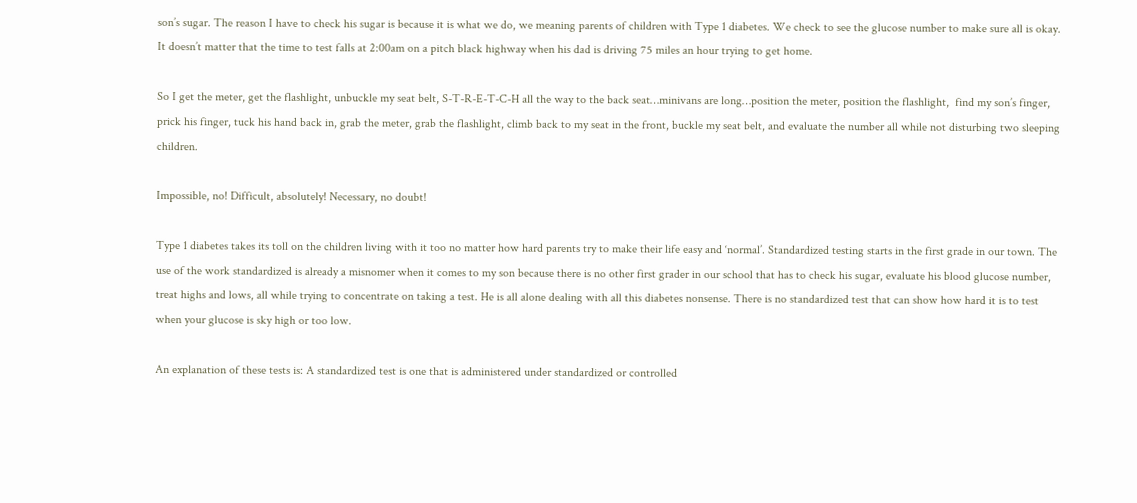son’s sugar. The reason I have to check his sugar is because it is what we do, we meaning parents of children with Type 1 diabetes. We check to see the glucose number to make sure all is okay. It doesn’t matter that the time to test falls at 2:00am on a pitch black highway when his dad is driving 75 miles an hour trying to get home.

So I get the meter, get the flashlight, unbuckle my seat belt, S-T-R-E-T-C-H all the way to the back seat…minivans are long…position the meter, position the flashlight,  find my son’s finger, prick his finger, tuck his hand back in, grab the meter, grab the flashlight, climb back to my seat in the front, buckle my seat belt, and evaluate the number all while not disturbing two sleeping children.

Impossible, no! Difficult, absolutely! Necessary, no doubt!

Type 1 diabetes takes its toll on the children living with it too no matter how hard parents try to make their life easy and ‘normal’. Standardized testing starts in the first grade in our town. The use of the work standardized is already a misnomer when it comes to my son because there is no other first grader in our school that has to check his sugar, evaluate his blood glucose number, treat highs and lows, all while trying to concentrate on taking a test. He is all alone dealing with all this diabetes nonsense. There is no standardized test that can show how hard it is to test when your glucose is sky high or too low.

An explanation of these tests is: A standardized test is one that is administered under standardized or controlled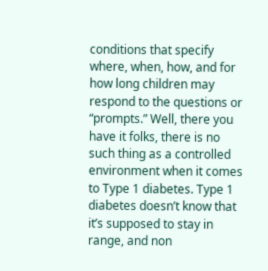conditions that specify where, when, how, and for how long children may respond to the questions or “prompts.” Well, there you have it folks, there is no such thing as a controlled environment when it comes to Type 1 diabetes. Type 1 diabetes doesn’t know that it’s supposed to stay in range, and non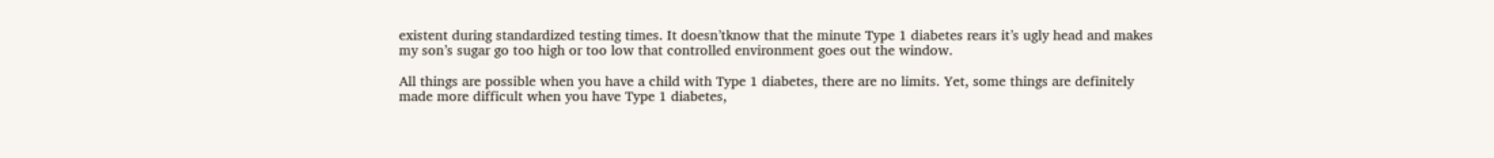existent during standardized testing times. It doesn’tknow that the minute Type 1 diabetes rears it’s ugly head and makes my son’s sugar go too high or too low that controlled environment goes out the window.

All things are possible when you have a child with Type 1 diabetes, there are no limits. Yet, some things are definitely made more difficult when you have Type 1 diabetes,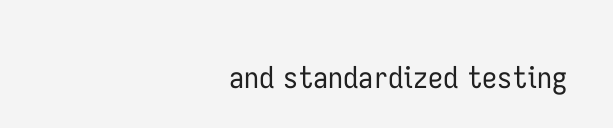and standardized testing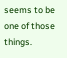seems to be one of those things.